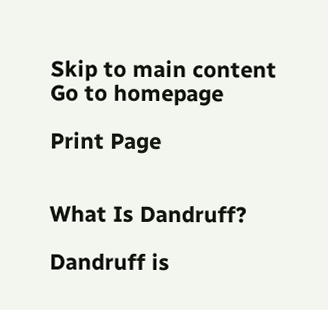Skip to main content
Go to homepage

Print Page


What Is Dandruff?

Dandruff is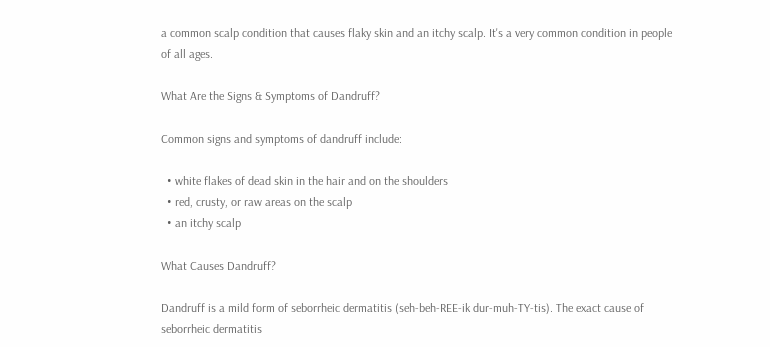a common scalp condition that causes flaky skin and an itchy scalp. It's a very common condition in people of all ages.

What Are the Signs & Symptoms of Dandruff?

Common signs and symptoms of dandruff include:

  • white flakes of dead skin in the hair and on the shoulders
  • red, crusty, or raw areas on the scalp
  • an itchy scalp

What Causes Dandruff?

Dandruff is a mild form of seborrheic dermatitis (seh-beh-REE-ik dur-muh-TY-tis). The exact cause of seborrheic dermatitis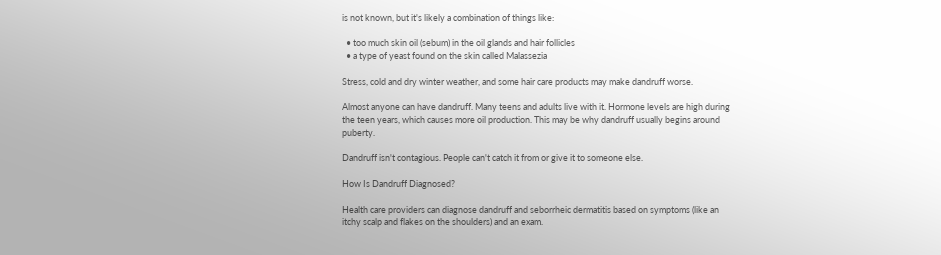is not known, but it's likely a combination of things like:

  • too much skin oil (sebum) in the oil glands and hair follicles
  • a type of yeast found on the skin called Malassezia

Stress, cold and dry winter weather, and some hair care products may make dandruff worse.

Almost anyone can have dandruff. Many teens and adults live with it. Hormone levels are high during the teen years, which causes more oil production. This may be why dandruff usually begins around puberty.

Dandruff isn't contagious. People can't catch it from or give it to someone else.

How Is Dandruff Diagnosed?

Health care providers can diagnose dandruff and seborrheic dermatitis based on symptoms (like an itchy scalp and flakes on the shoulders) and an exam.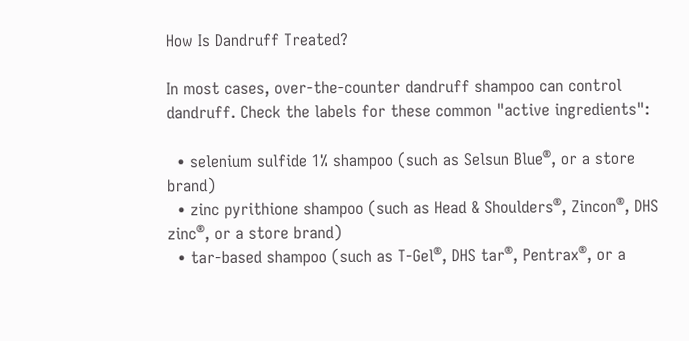How Is Dandruff Treated?

In most cases, over-the-counter dandruff shampoo can control dandruff. Check the labels for these common "active ingredients":

  • selenium sulfide 1% shampoo (such as Selsun Blue®, or a store brand)
  • zinc pyrithione shampoo (such as Head & Shoulders®, Zincon®, DHS zinc®, or a store brand)
  • tar-based shampoo (such as T-Gel®, DHS tar®, Pentrax®, or a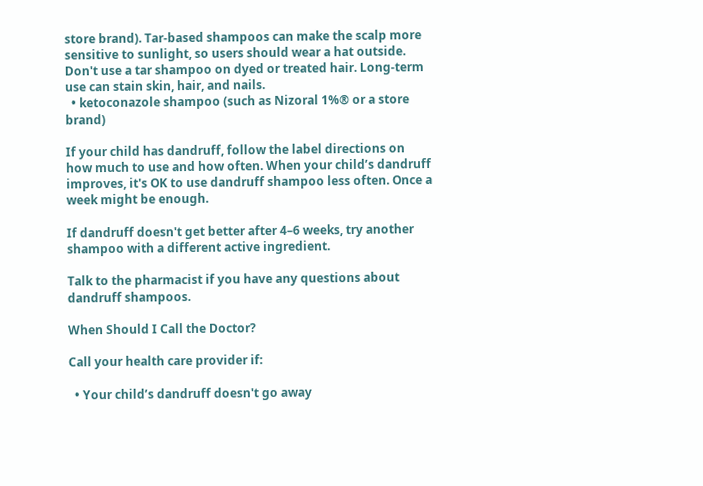store brand). Tar-based shampoos can make the scalp more sensitive to sunlight, so users should wear a hat outside. Don't use a tar shampoo on dyed or treated hair. Long-term use can stain skin, hair, and nails.
  • ketoconazole shampoo (such as Nizoral 1%® or a store brand)

If your child has dandruff, follow the label directions on how much to use and how often. When your child’s dandruff improves, it's OK to use dandruff shampoo less often. Once a week might be enough.

If dandruff doesn't get better after 4–6 weeks, try another shampoo with a different active ingredient.

Talk to the pharmacist if you have any questions about dandruff shampoos.

When Should I Call the Doctor?

Call your health care provider if:

  • Your child’s dandruff doesn't go away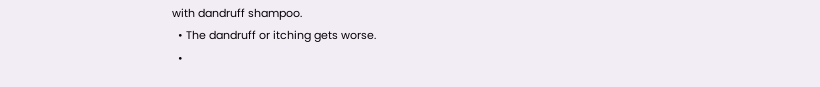with dandruff shampoo.
  • The dandruff or itching gets worse.
  •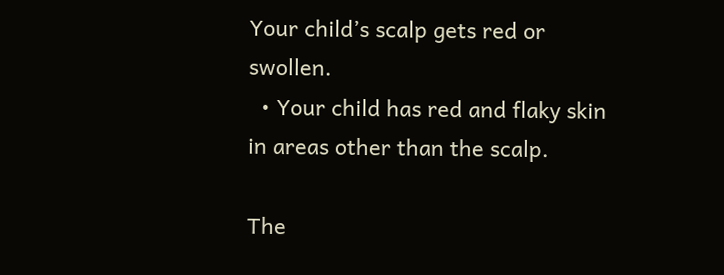Your child’s scalp gets red or swollen.
  • Your child has red and flaky skin in areas other than the scalp.

The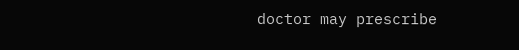doctor may prescribe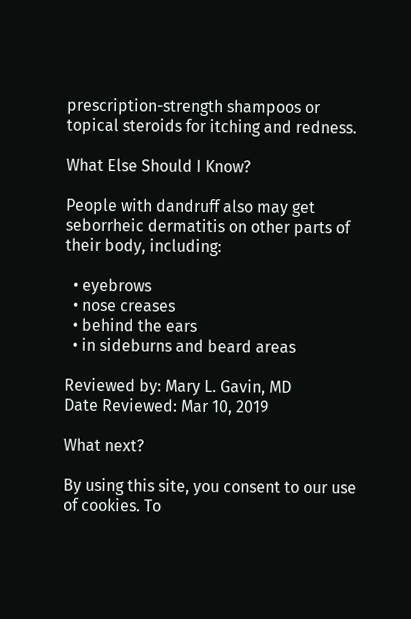prescription-strength shampoos or topical steroids for itching and redness.

What Else Should I Know?

People with dandruff also may get seborrheic dermatitis on other parts of their body, including:

  • eyebrows
  • nose creases
  • behind the ears
  • in sideburns and beard areas

Reviewed by: Mary L. Gavin, MD
Date Reviewed: Mar 10, 2019

What next?

By using this site, you consent to our use of cookies. To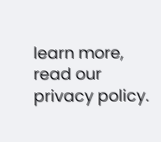learn more, read our privacy policy.